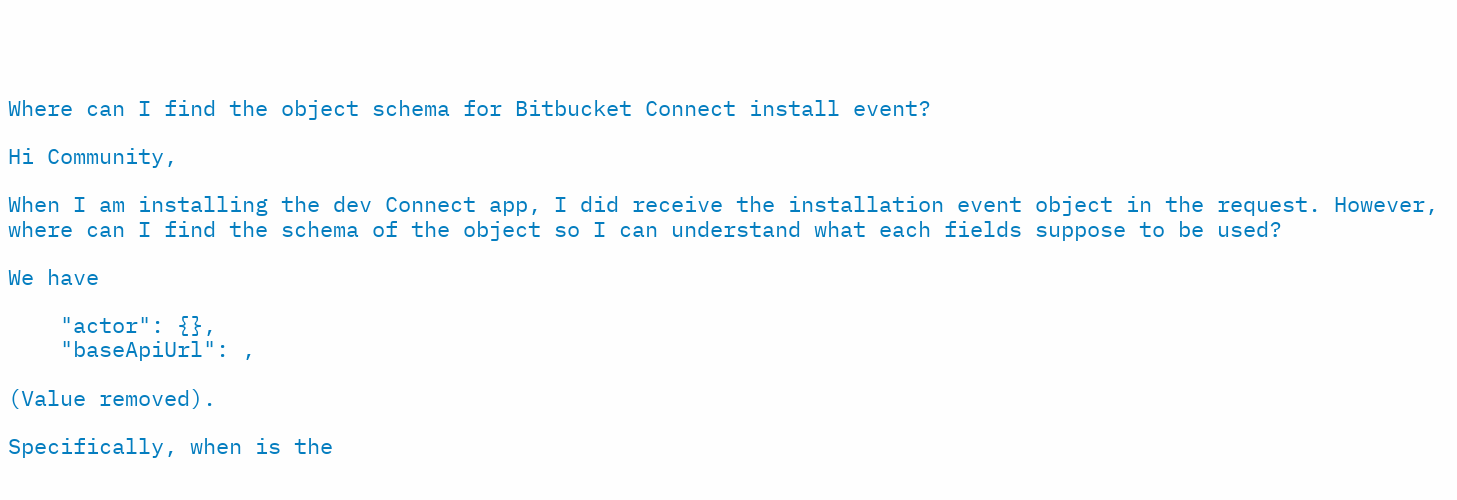Where can I find the object schema for Bitbucket Connect install event?

Hi Community,

When I am installing the dev Connect app, I did receive the installation event object in the request. However, where can I find the schema of the object so I can understand what each fields suppose to be used?

We have

    "actor": {},
    "baseApiUrl": ,

(Value removed).

Specifically, when is the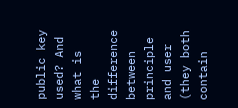public key used? And what is the difference between principle and user (they both contain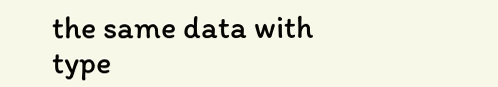the same data with type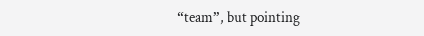“team”, but pointing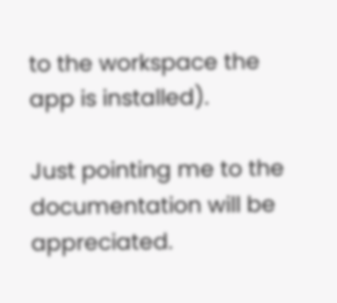to the workspace the app is installed).

Just pointing me to the documentation will be appreciated.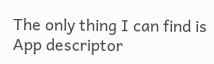The only thing I can find is App descriptor